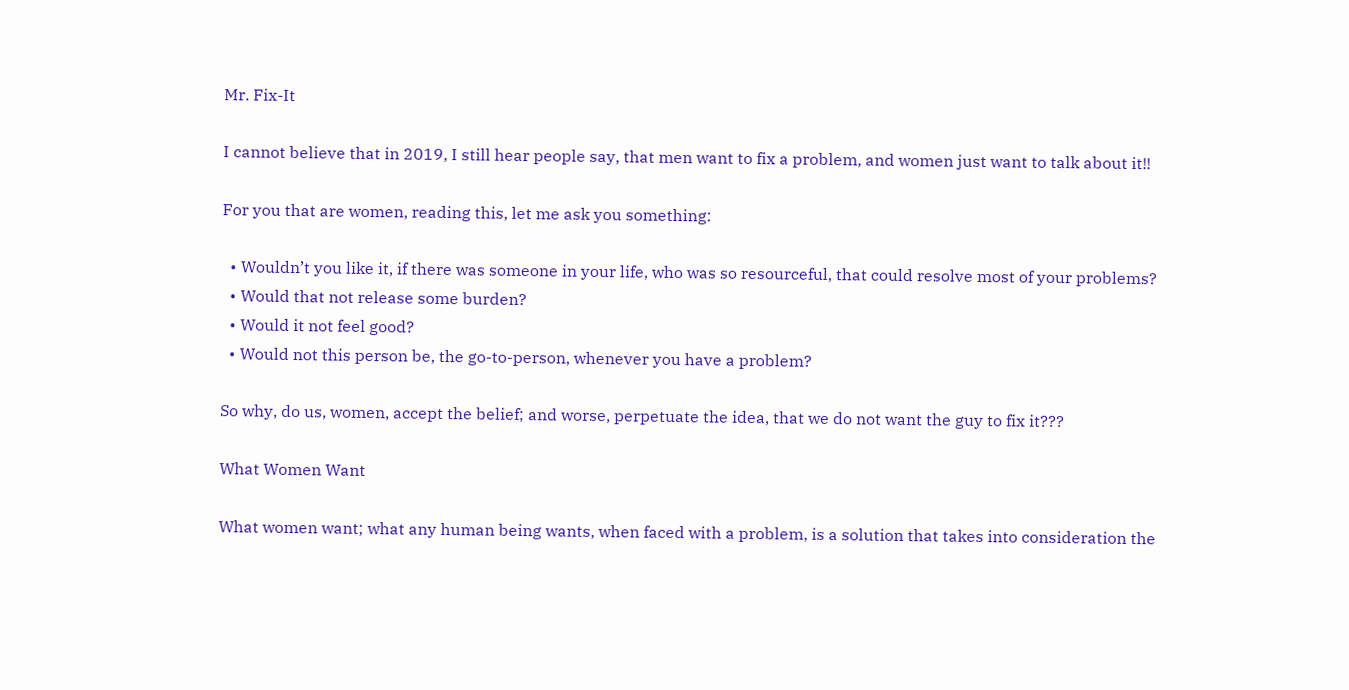Mr. Fix-It

I cannot believe that in 2019, I still hear people say, that men want to fix a problem, and women just want to talk about it!!

For you that are women, reading this, let me ask you something:

  • Wouldn’t you like it, if there was someone in your life, who was so resourceful, that could resolve most of your problems?
  • Would that not release some burden?
  • Would it not feel good?
  • Would not this person be, the go-to-person, whenever you have a problem?

So why, do us, women, accept the belief; and worse, perpetuate the idea, that we do not want the guy to fix it???

What Women Want

What women want; what any human being wants, when faced with a problem, is a solution that takes into consideration the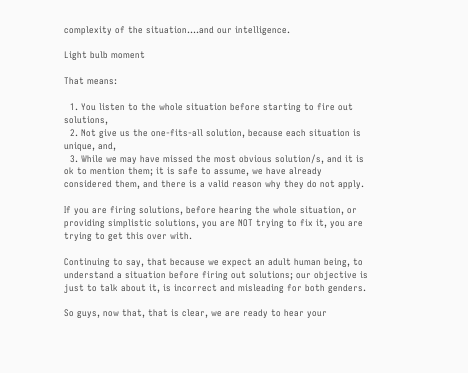complexity of the situation….and our intelligence.

Light bulb moment

That means:

  1. You listen to the whole situation before starting to fire out solutions,
  2. Not give us the one-fits-all solution, because each situation is unique, and,
  3. While we may have missed the most obvious solution/s, and it is ok to mention them; it is safe to assume, we have already considered them, and there is a valid reason why they do not apply.

If you are firing solutions, before hearing the whole situation, or providing simplistic solutions, you are NOT trying to fix it, you are trying to get this over with.

Continuing to say, that because we expect an adult human being, to understand a situation before firing out solutions; our objective is just to talk about it, is incorrect and misleading for both genders.

So guys, now that, that is clear, we are ready to hear your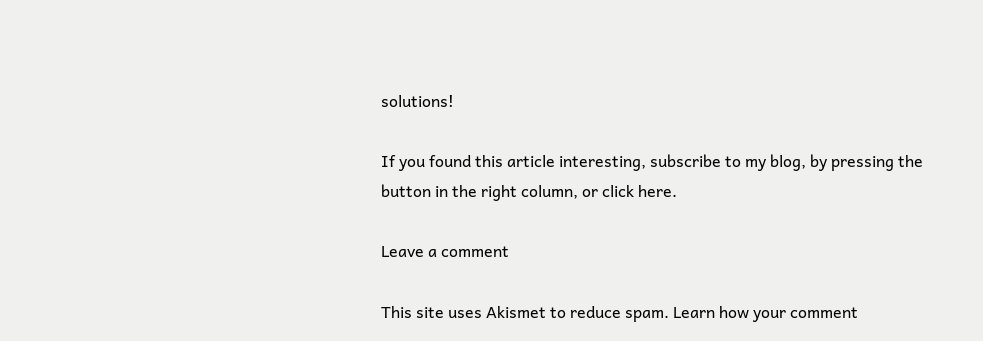solutions!

If you found this article interesting, subscribe to my blog, by pressing the button in the right column, or click here.

Leave a comment

This site uses Akismet to reduce spam. Learn how your comment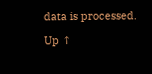data is processed.

Up ↑